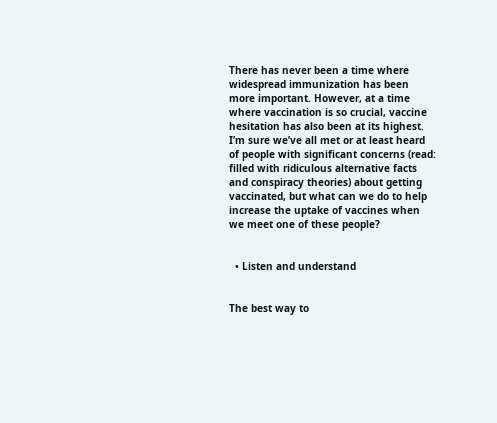There has never been a time where widespread immunization has been more important. However, at a time where vaccination is so crucial, vaccine hesitation has also been at its highest. I’m sure we’ve all met or at least heard of people with significant concerns (read: filled with ridiculous alternative facts and conspiracy theories) about getting vaccinated, but what can we do to help increase the uptake of vaccines when we meet one of these people?


  • Listen and understand


The best way to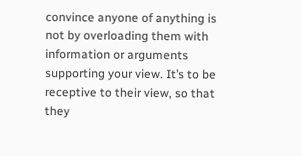convince anyone of anything is not by overloading them with information or arguments supporting your view. It’s to be receptive to their view, so that they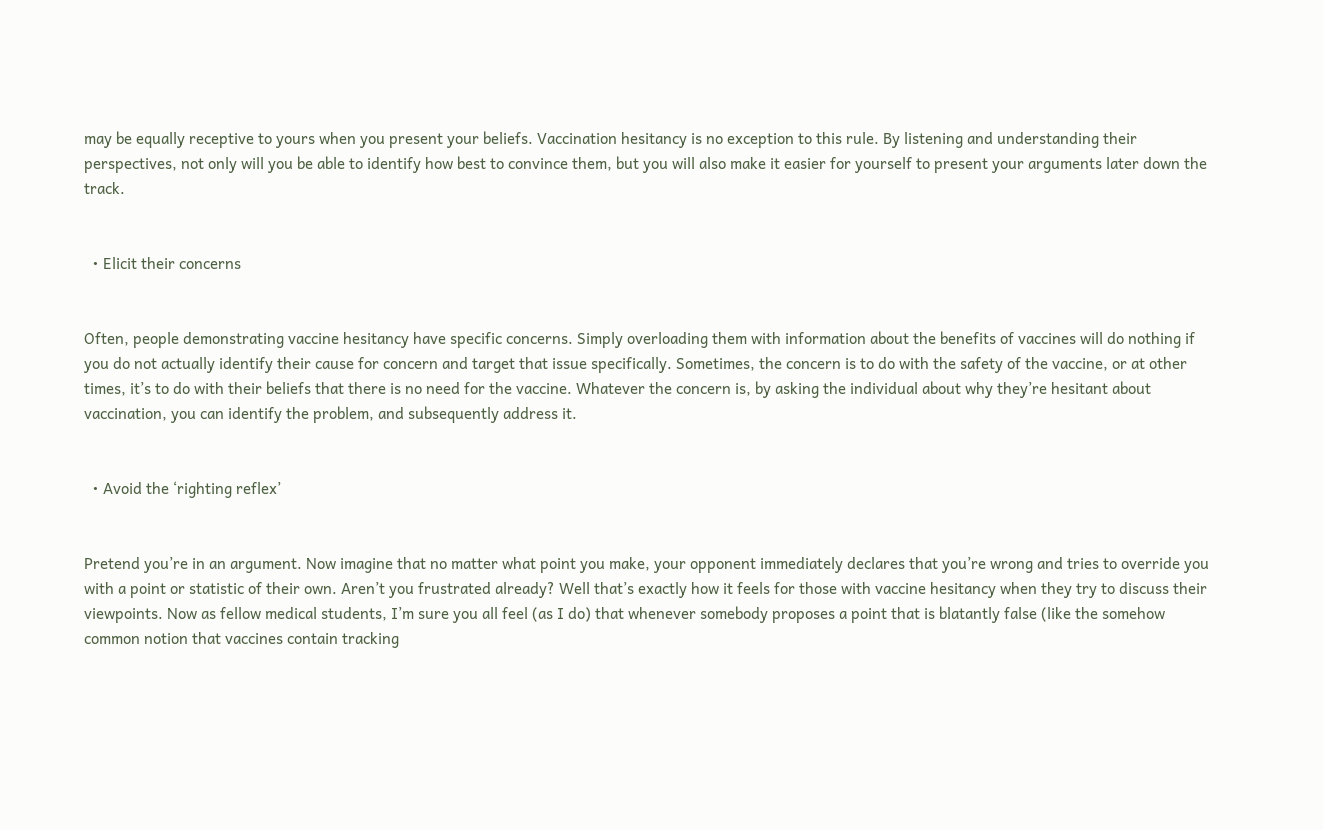may be equally receptive to yours when you present your beliefs. Vaccination hesitancy is no exception to this rule. By listening and understanding their perspectives, not only will you be able to identify how best to convince them, but you will also make it easier for yourself to present your arguments later down the track.


  • Elicit their concerns


Often, people demonstrating vaccine hesitancy have specific concerns. Simply overloading them with information about the benefits of vaccines will do nothing if you do not actually identify their cause for concern and target that issue specifically. Sometimes, the concern is to do with the safety of the vaccine, or at other times, it’s to do with their beliefs that there is no need for the vaccine. Whatever the concern is, by asking the individual about why they’re hesitant about vaccination, you can identify the problem, and subsequently address it.


  • Avoid the ‘righting reflex’


Pretend you’re in an argument. Now imagine that no matter what point you make, your opponent immediately declares that you’re wrong and tries to override you with a point or statistic of their own. Aren’t you frustrated already? Well that’s exactly how it feels for those with vaccine hesitancy when they try to discuss their viewpoints. Now as fellow medical students, I’m sure you all feel (as I do) that whenever somebody proposes a point that is blatantly false (like the somehow common notion that vaccines contain tracking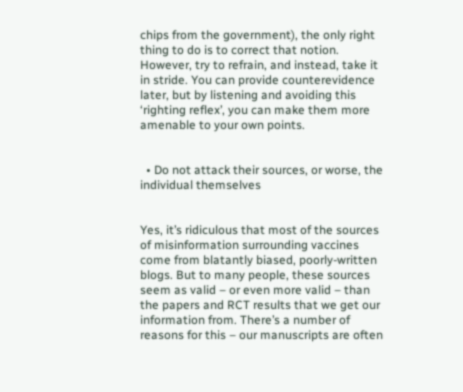chips from the government), the only right thing to do is to correct that notion. However, try to refrain, and instead, take it in stride. You can provide counterevidence later, but by listening and avoiding this ‘righting reflex’, you can make them more amenable to your own points.


  • Do not attack their sources, or worse, the individual themselves


Yes, it’s ridiculous that most of the sources of misinformation surrounding vaccines come from blatantly biased, poorly-written blogs. But to many people, these sources seem as valid – or even more valid – than the papers and RCT results that we get our information from. There’s a number of reasons for this – our manuscripts are often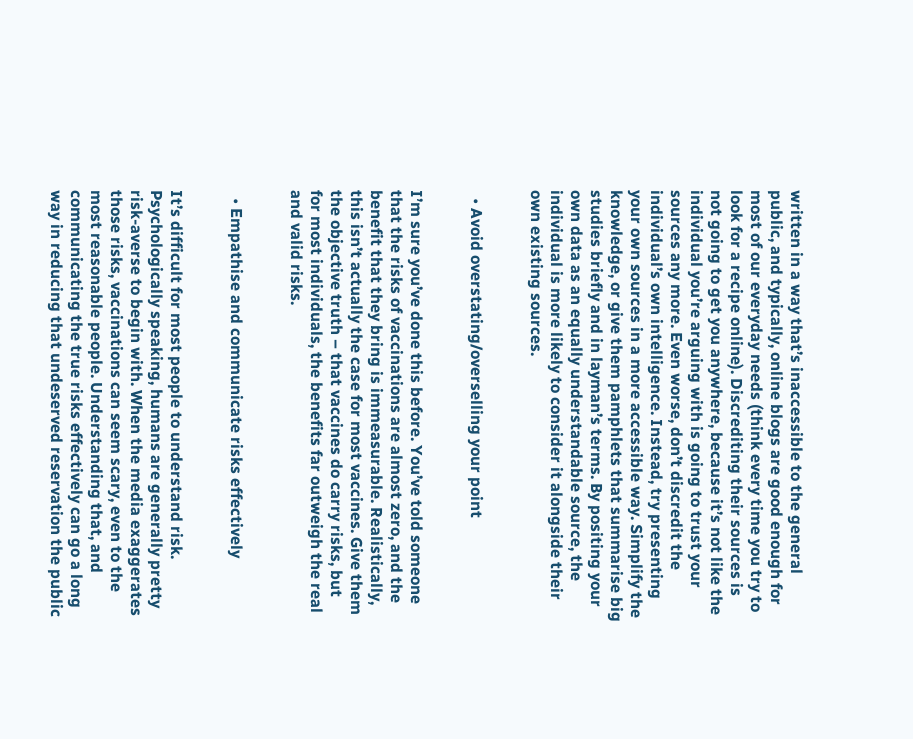written in a way that’s inaccessible to the general public, and typically, online blogs are good enough for most of our everyday needs (think every time you try to look for a recipe online). Discrediting their sources is not going to get you anywhere, because it’s not like the individual you’re arguing with is going to trust your sources any more. Even worse, don’t discredit the individual’s own intelligence. Instead, try presenting your own sources in a more accessible way. Simplify the knowledge, or give them pamphlets that summarise big studies briefly and in layman’s terms. By positing your own data as an equally understandable source, the individual is more likely to consider it alongside their own existing sources.


  • Avoid overstating/overselling your point


I’m sure you’ve done this before. You’ve told someone that the risks of vaccinations are almost zero, and the benefit that they bring is immeasurable. Realistically, this isn’t actually the case for most vaccines. Give them the objective truth – that vaccines do carry risks, but for most individuals, the benefits far outweigh the real and valid risks.


  • Empathise and communicate risks effectively


It’s difficult for most people to understand risk. Psychologically speaking, humans are generally pretty risk-averse to begin with. When the media exaggerates those risks, vaccinations can seem scary, even to the most reasonable people. Understanding that, and communicating the true risks effectively can go a long way in reducing that undeserved reservation the public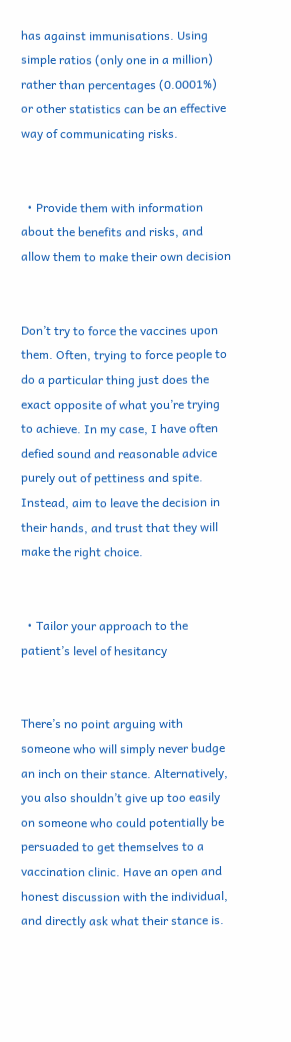has against immunisations. Using simple ratios (only one in a million) rather than percentages (0.0001%) or other statistics can be an effective way of communicating risks.


  • Provide them with information about the benefits and risks, and allow them to make their own decision


Don’t try to force the vaccines upon them. Often, trying to force people to do a particular thing just does the exact opposite of what you’re trying to achieve. In my case, I have often defied sound and reasonable advice purely out of pettiness and spite. Instead, aim to leave the decision in their hands, and trust that they will make the right choice.


  • Tailor your approach to the patient’s level of hesitancy


There’s no point arguing with someone who will simply never budge an inch on their stance. Alternatively, you also shouldn’t give up too easily on someone who could potentially be persuaded to get themselves to a vaccination clinic. Have an open and honest discussion with the individual, and directly ask what their stance is.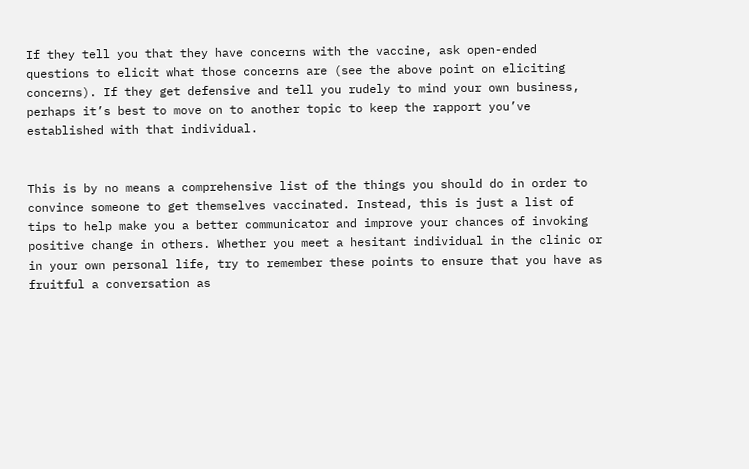If they tell you that they have concerns with the vaccine, ask open-ended questions to elicit what those concerns are (see the above point on eliciting concerns). If they get defensive and tell you rudely to mind your own business, perhaps it’s best to move on to another topic to keep the rapport you’ve established with that individual.


This is by no means a comprehensive list of the things you should do in order to convince someone to get themselves vaccinated. Instead, this is just a list of tips to help make you a better communicator and improve your chances of invoking positive change in others. Whether you meet a hesitant individual in the clinic or in your own personal life, try to remember these points to ensure that you have as fruitful a conversation as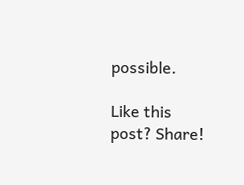possible.

Like this post? Share!